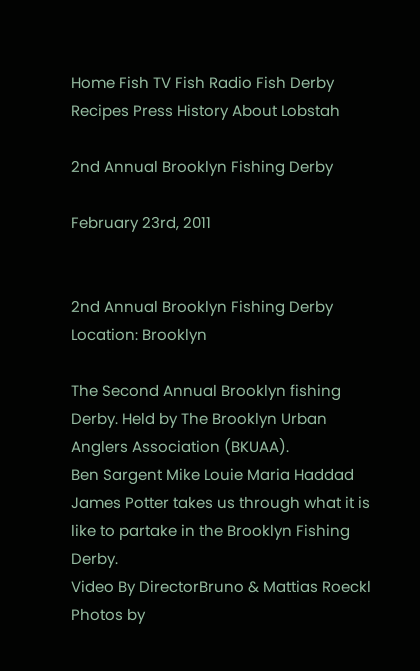Home Fish TV Fish Radio Fish Derby Recipes Press History About Lobstah

2nd Annual Brooklyn Fishing Derby

February 23rd, 2011


2nd Annual Brooklyn Fishing Derby
Location: Brooklyn

The Second Annual Brooklyn fishing Derby. Held by The Brooklyn Urban Anglers Association (BKUAA).
Ben Sargent Mike Louie Maria Haddad James Potter takes us through what it is like to partake in the Brooklyn Fishing Derby.
Video By DirectorBruno & Mattias Roeckl
Photos by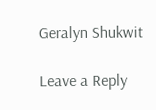Geralyn Shukwit

Leave a Reply